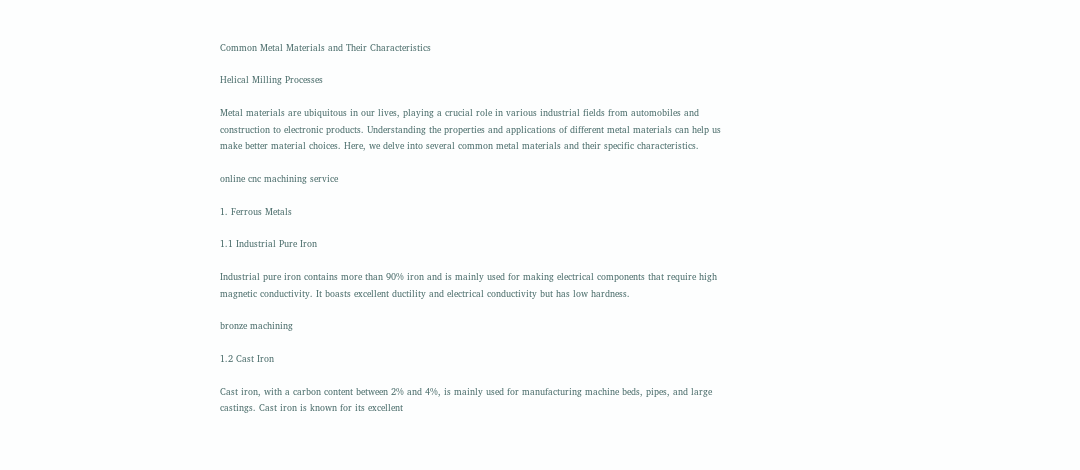Common Metal Materials and Their Characteristics

Helical Milling Processes

Metal materials are ubiquitous in our lives, playing a crucial role in various industrial fields from automobiles and construction to electronic products. Understanding the properties and applications of different metal materials can help us make better material choices. Here, we delve into several common metal materials and their specific characteristics.

online cnc machining service

1. Ferrous Metals

1.1 Industrial Pure Iron

Industrial pure iron contains more than 90% iron and is mainly used for making electrical components that require high magnetic conductivity. It boasts excellent ductility and electrical conductivity but has low hardness.

bronze machining

1.2 Cast Iron

Cast iron, with a carbon content between 2% and 4%, is mainly used for manufacturing machine beds, pipes, and large castings. Cast iron is known for its excellent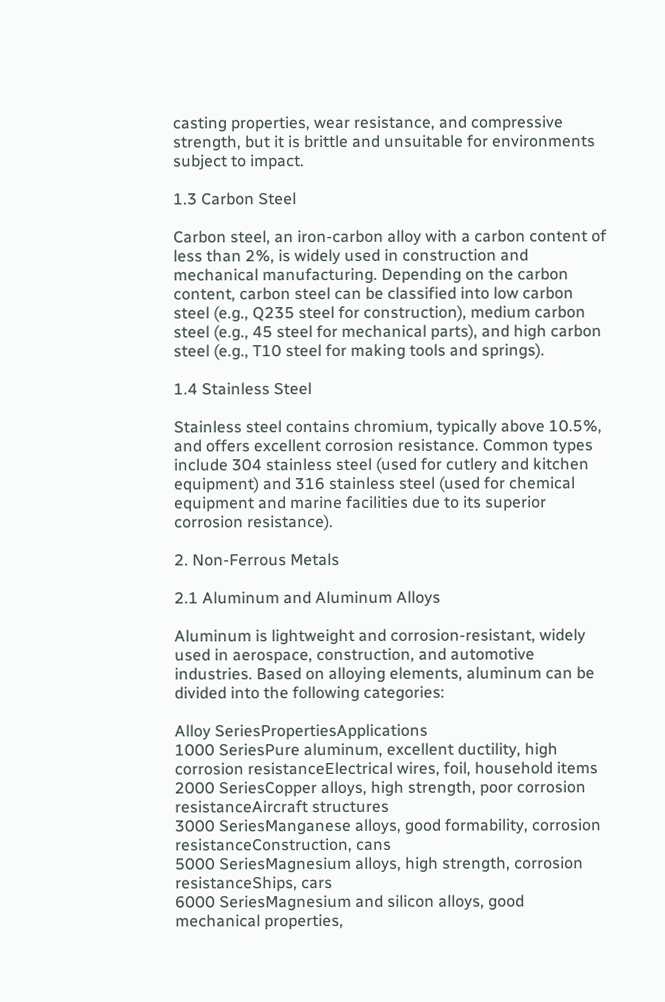casting properties, wear resistance, and compressive strength, but it is brittle and unsuitable for environments subject to impact.

1.3 Carbon Steel

Carbon steel, an iron-carbon alloy with a carbon content of less than 2%, is widely used in construction and mechanical manufacturing. Depending on the carbon content, carbon steel can be classified into low carbon steel (e.g., Q235 steel for construction), medium carbon steel (e.g., 45 steel for mechanical parts), and high carbon steel (e.g., T10 steel for making tools and springs).

1.4 Stainless Steel

Stainless steel contains chromium, typically above 10.5%, and offers excellent corrosion resistance. Common types include 304 stainless steel (used for cutlery and kitchen equipment) and 316 stainless steel (used for chemical equipment and marine facilities due to its superior corrosion resistance).

2. Non-Ferrous Metals

2.1 Aluminum and Aluminum Alloys

Aluminum is lightweight and corrosion-resistant, widely used in aerospace, construction, and automotive industries. Based on alloying elements, aluminum can be divided into the following categories:

Alloy SeriesPropertiesApplications
1000 SeriesPure aluminum, excellent ductility, high corrosion resistanceElectrical wires, foil, household items
2000 SeriesCopper alloys, high strength, poor corrosion resistanceAircraft structures
3000 SeriesManganese alloys, good formability, corrosion resistanceConstruction, cans
5000 SeriesMagnesium alloys, high strength, corrosion resistanceShips, cars
6000 SeriesMagnesium and silicon alloys, good mechanical properties,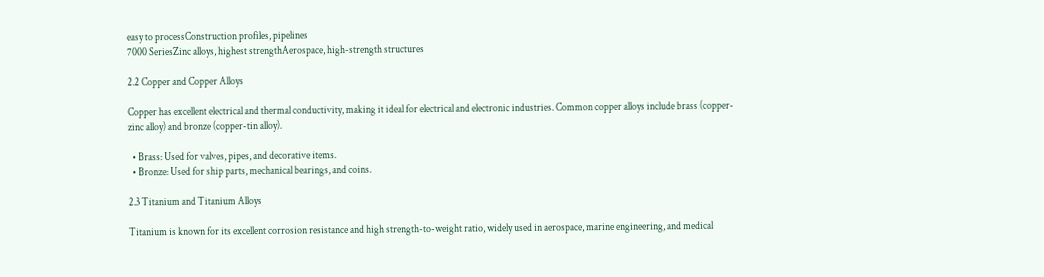easy to processConstruction profiles, pipelines
7000 SeriesZinc alloys, highest strengthAerospace, high-strength structures

2.2 Copper and Copper Alloys

Copper has excellent electrical and thermal conductivity, making it ideal for electrical and electronic industries. Common copper alloys include brass (copper-zinc alloy) and bronze (copper-tin alloy).

  • Brass: Used for valves, pipes, and decorative items.
  • Bronze: Used for ship parts, mechanical bearings, and coins.

2.3 Titanium and Titanium Alloys

Titanium is known for its excellent corrosion resistance and high strength-to-weight ratio, widely used in aerospace, marine engineering, and medical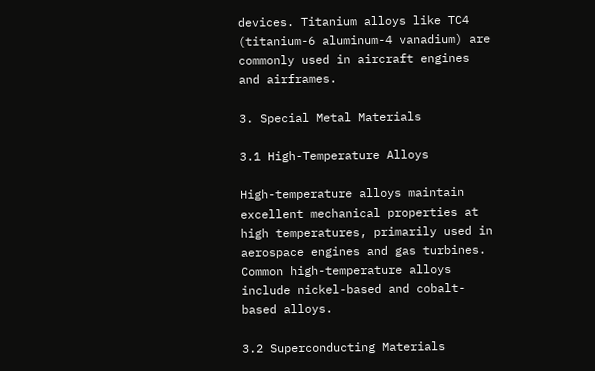devices. Titanium alloys like TC4 (titanium-6 aluminum-4 vanadium) are commonly used in aircraft engines and airframes.

3. Special Metal Materials

3.1 High-Temperature Alloys

High-temperature alloys maintain excellent mechanical properties at high temperatures, primarily used in aerospace engines and gas turbines. Common high-temperature alloys include nickel-based and cobalt-based alloys.

3.2 Superconducting Materials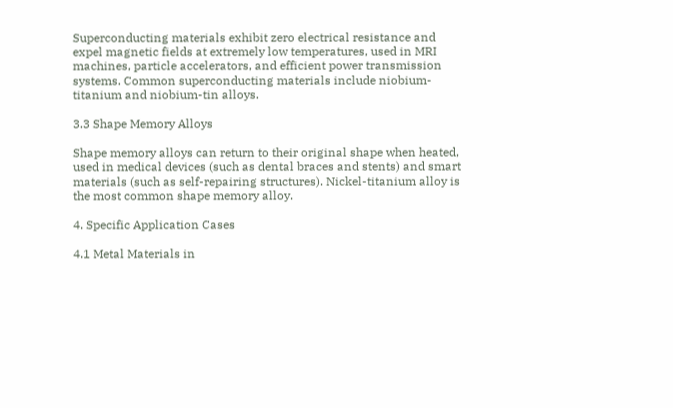Superconducting materials exhibit zero electrical resistance and expel magnetic fields at extremely low temperatures, used in MRI machines, particle accelerators, and efficient power transmission systems. Common superconducting materials include niobium-titanium and niobium-tin alloys.

3.3 Shape Memory Alloys

Shape memory alloys can return to their original shape when heated, used in medical devices (such as dental braces and stents) and smart materials (such as self-repairing structures). Nickel-titanium alloy is the most common shape memory alloy.

4. Specific Application Cases

4.1 Metal Materials in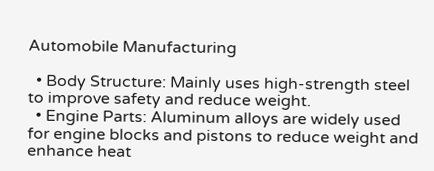Automobile Manufacturing

  • Body Structure: Mainly uses high-strength steel to improve safety and reduce weight.
  • Engine Parts: Aluminum alloys are widely used for engine blocks and pistons to reduce weight and enhance heat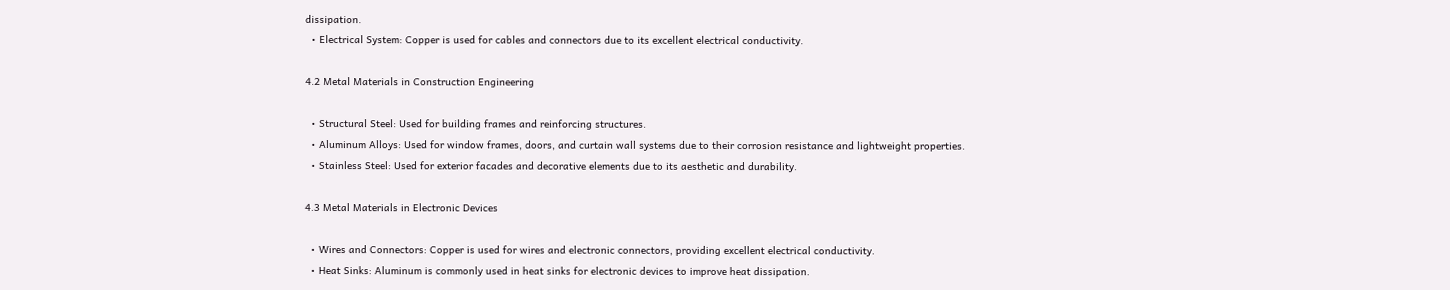dissipation.
  • Electrical System: Copper is used for cables and connectors due to its excellent electrical conductivity.

4.2 Metal Materials in Construction Engineering

  • Structural Steel: Used for building frames and reinforcing structures.
  • Aluminum Alloys: Used for window frames, doors, and curtain wall systems due to their corrosion resistance and lightweight properties.
  • Stainless Steel: Used for exterior facades and decorative elements due to its aesthetic and durability.

4.3 Metal Materials in Electronic Devices

  • Wires and Connectors: Copper is used for wires and electronic connectors, providing excellent electrical conductivity.
  • Heat Sinks: Aluminum is commonly used in heat sinks for electronic devices to improve heat dissipation.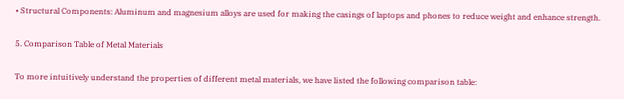• Structural Components: Aluminum and magnesium alloys are used for making the casings of laptops and phones to reduce weight and enhance strength.

5. Comparison Table of Metal Materials

To more intuitively understand the properties of different metal materials, we have listed the following comparison table: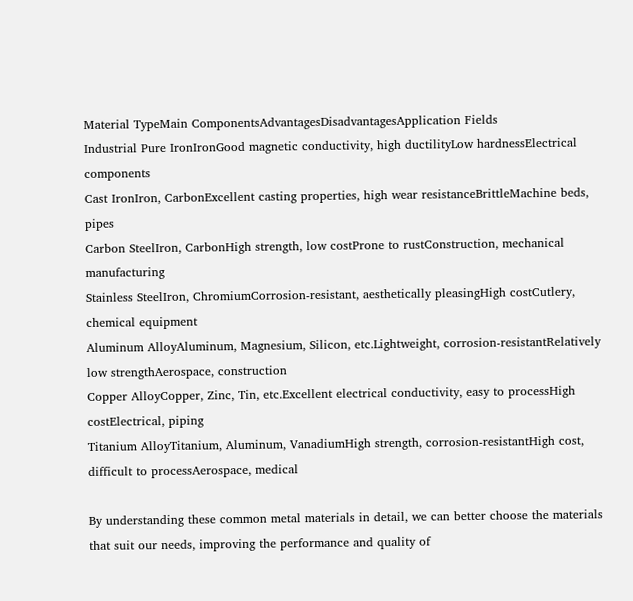Material TypeMain ComponentsAdvantagesDisadvantagesApplication Fields
Industrial Pure IronIronGood magnetic conductivity, high ductilityLow hardnessElectrical components
Cast IronIron, CarbonExcellent casting properties, high wear resistanceBrittleMachine beds, pipes
Carbon SteelIron, CarbonHigh strength, low costProne to rustConstruction, mechanical manufacturing
Stainless SteelIron, ChromiumCorrosion-resistant, aesthetically pleasingHigh costCutlery, chemical equipment
Aluminum AlloyAluminum, Magnesium, Silicon, etc.Lightweight, corrosion-resistantRelatively low strengthAerospace, construction
Copper AlloyCopper, Zinc, Tin, etc.Excellent electrical conductivity, easy to processHigh costElectrical, piping
Titanium AlloyTitanium, Aluminum, VanadiumHigh strength, corrosion-resistantHigh cost, difficult to processAerospace, medical

By understanding these common metal materials in detail, we can better choose the materials that suit our needs, improving the performance and quality of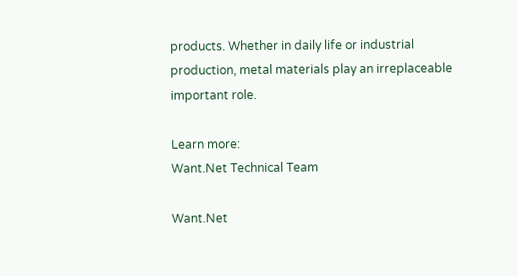products. Whether in daily life or industrial production, metal materials play an irreplaceable important role.

Learn more:
Want.Net Technical Team

Want.Net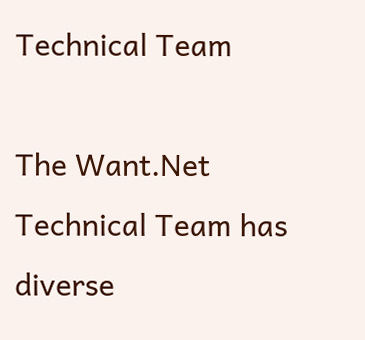Technical Team

The Want.Net Technical Team has diverse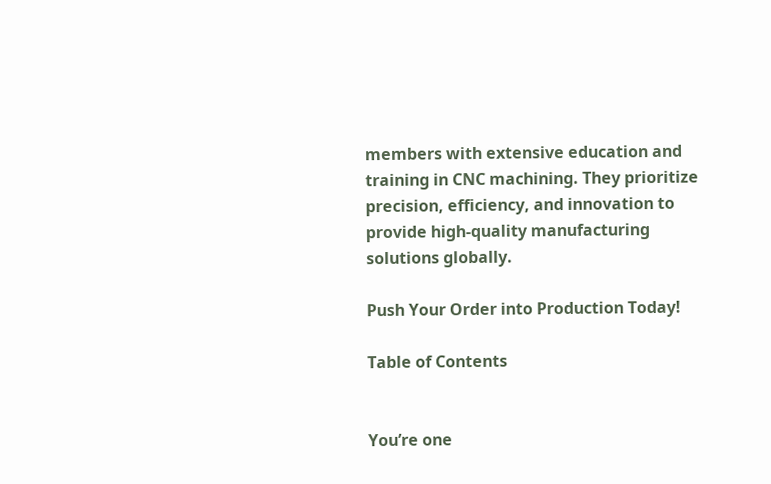members with extensive education and training in CNC machining. They prioritize precision, efficiency, and innovation to provide high-quality manufacturing solutions globally.

Push Your Order into Production Today!

Table of Contents


You’re one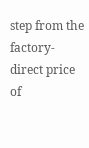step from the  factory-direct price of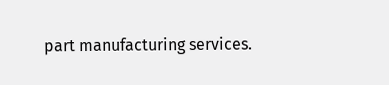part manufacturing services.